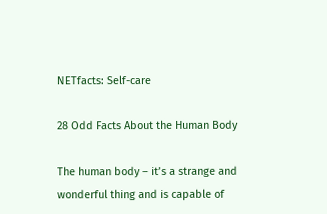NETfacts: Self-care

28 Odd Facts About the Human Body

The human body – it’s a strange and wonderful thing and is capable of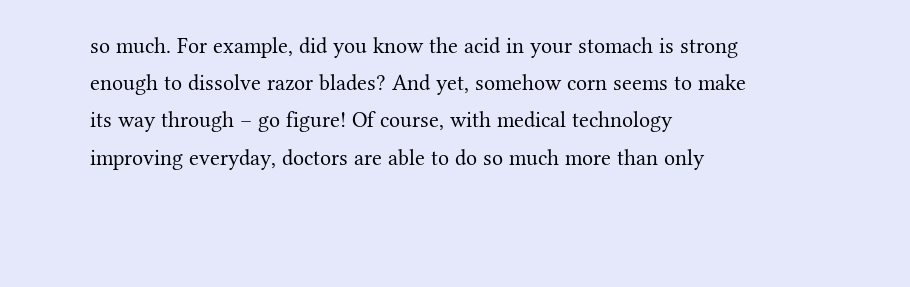so much. For example, did you know the acid in your stomach is strong enough to dissolve razor blades? And yet, somehow corn seems to make its way through – go figure! Of course, with medical technology improving everyday, doctors are able to do so much more than only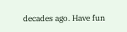decades ago. Have fun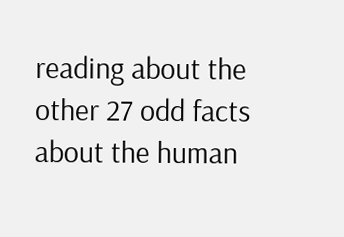reading about the other 27 odd facts about the human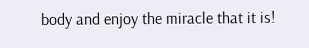body and enjoy the miracle that it is!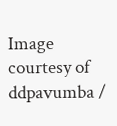Image courtesy of ddpavumba /